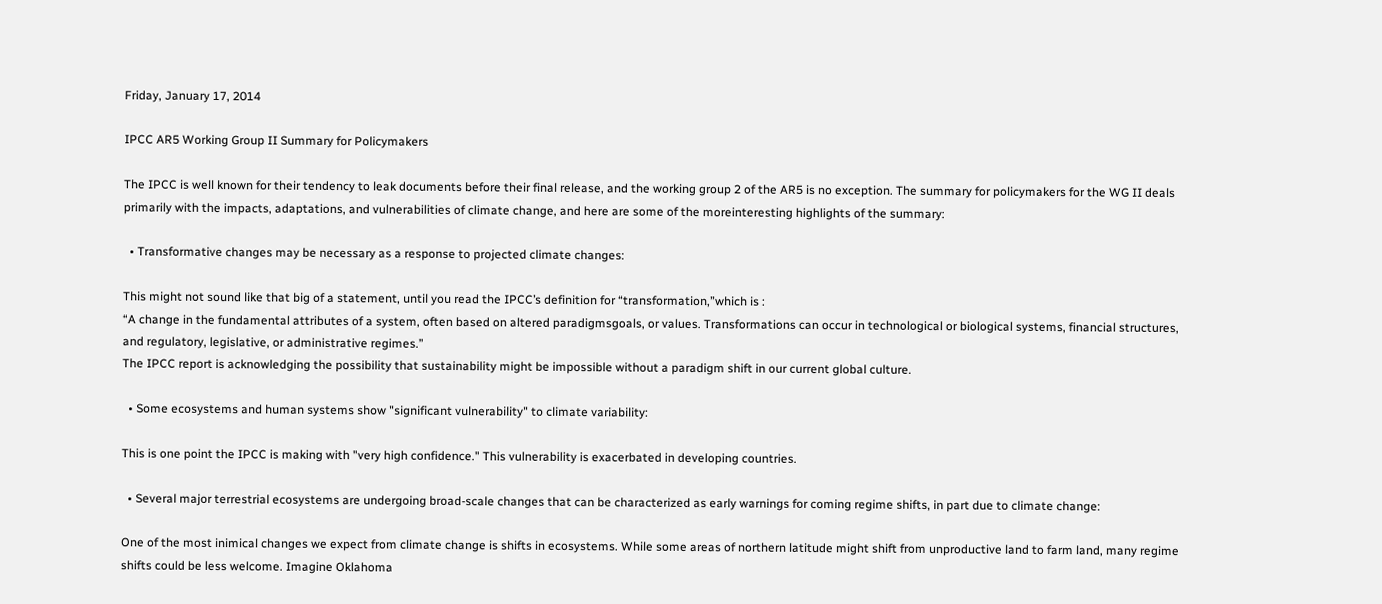Friday, January 17, 2014

IPCC AR5 Working Group II Summary for Policymakers

The IPCC is well known for their tendency to leak documents before their final release, and the working group 2 of the AR5 is no exception. The summary for policymakers for the WG II deals primarily with the impacts, adaptations, and vulnerabilities of climate change, and here are some of the moreinteresting highlights of the summary:

  • Transformative changes may be necessary as a response to projected climate changes:

This might not sound like that big of a statement, until you read the IPCC’s definition for “transformation,”which is :
“A change in the fundamental attributes of a system, often based on altered paradigmsgoals, or values. Transformations can occur in technological or biological systems, financial structures, and regulatory, legislative, or administrative regimes.”
The IPCC report is acknowledging the possibility that sustainability might be impossible without a paradigm shift in our current global culture.

  • Some ecosystems and human systems show "significant vulnerability" to climate variability:

This is one point the IPCC is making with "very high confidence." This vulnerability is exacerbated in developing countries.

  • Several major terrestrial ecosystems are undergoing broad-scale changes that can be characterized as early warnings for coming regime shifts, in part due to climate change:

One of the most inimical changes we expect from climate change is shifts in ecosystems. While some areas of northern latitude might shift from unproductive land to farm land, many regime shifts could be less welcome. Imagine Oklahoma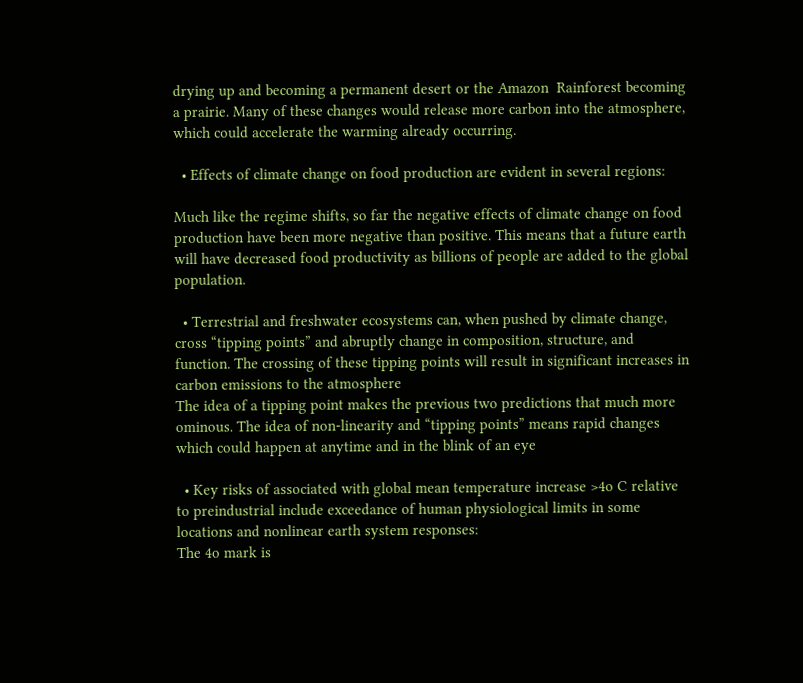drying up and becoming a permanent desert or the Amazon  Rainforest becoming a prairie. Many of these changes would release more carbon into the atmosphere, which could accelerate the warming already occurring.

  • Effects of climate change on food production are evident in several regions:

Much like the regime shifts, so far the negative effects of climate change on food production have been more negative than positive. This means that a future earth will have decreased food productivity as billions of people are added to the global population.

  • Terrestrial and freshwater ecosystems can, when pushed by climate change, cross “tipping points” and abruptly change in composition, structure, and function. The crossing of these tipping points will result in significant increases in carbon emissions to the atmosphere
The idea of a tipping point makes the previous two predictions that much more ominous. The idea of non-linearity and “tipping points” means rapid changes which could happen at anytime and in the blink of an eye

  • Key risks of associated with global mean temperature increase >4o C relative to preindustrial include exceedance of human physiological limits in some locations and nonlinear earth system responses:
The 4o mark is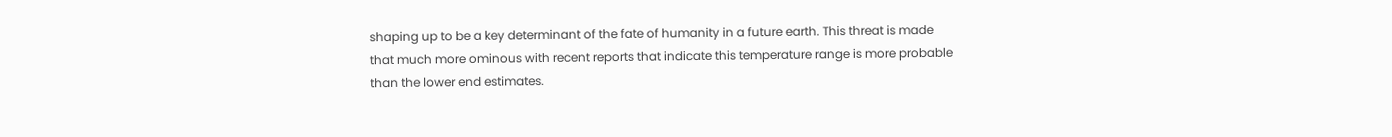shaping up to be a key determinant of the fate of humanity in a future earth. This threat is made that much more ominous with recent reports that indicate this temperature range is more probable than the lower end estimates.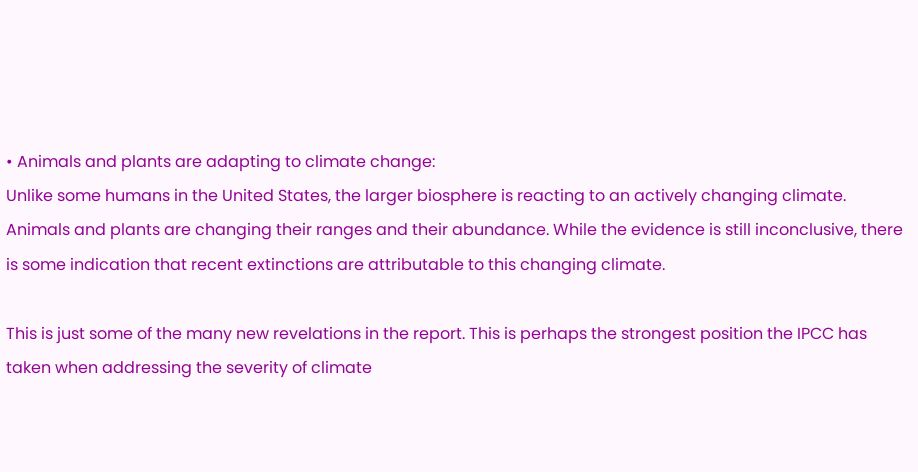• Animals and plants are adapting to climate change:
Unlike some humans in the United States, the larger biosphere is reacting to an actively changing climate. Animals and plants are changing their ranges and their abundance. While the evidence is still inconclusive, there is some indication that recent extinctions are attributable to this changing climate.

This is just some of the many new revelations in the report. This is perhaps the strongest position the IPCC has taken when addressing the severity of climate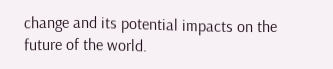change and its potential impacts on the future of the world.